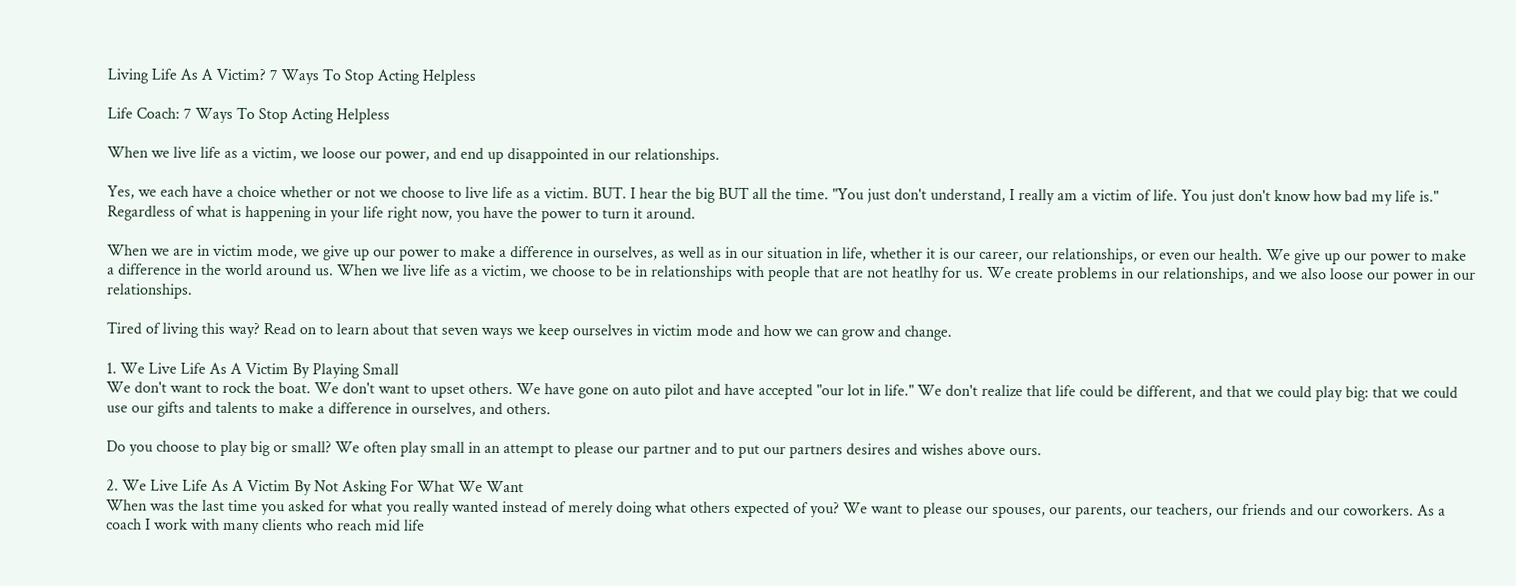Living Life As A Victim? 7 Ways To Stop Acting Helpless

Life Coach: 7 Ways To Stop Acting Helpless

When we live life as a victim, we loose our power, and end up disappointed in our relationships.

Yes, we each have a choice whether or not we choose to live life as a victim. BUT. I hear the big BUT all the time. "You just don't understand, I really am a victim of life. You just don't know how bad my life is." Regardless of what is happening in your life right now, you have the power to turn it around.

When we are in victim mode, we give up our power to make a difference in ourselves, as well as in our situation in life, whether it is our career, our relationships, or even our health. We give up our power to make a difference in the world around us. When we live life as a victim, we choose to be in relationships with people that are not heatlhy for us. We create problems in our relationships, and we also loose our power in our relationships.

Tired of living this way? Read on to learn about that seven ways we keep ourselves in victim mode and how we can grow and change.

1. We Live Life As A Victim By Playing Small
We don't want to rock the boat. We don't want to upset others. We have gone on auto pilot and have accepted "our lot in life." We don't realize that life could be different, and that we could play big: that we could use our gifts and talents to make a difference in ourselves, and others.

Do you choose to play big or small? We often play small in an attempt to please our partner and to put our partners desires and wishes above ours.

2. We Live Life As A Victim By Not Asking For What We Want
When was the last time you asked for what you really wanted instead of merely doing what others expected of you? We want to please our spouses, our parents, our teachers, our friends and our coworkers. As a coach I work with many clients who reach mid life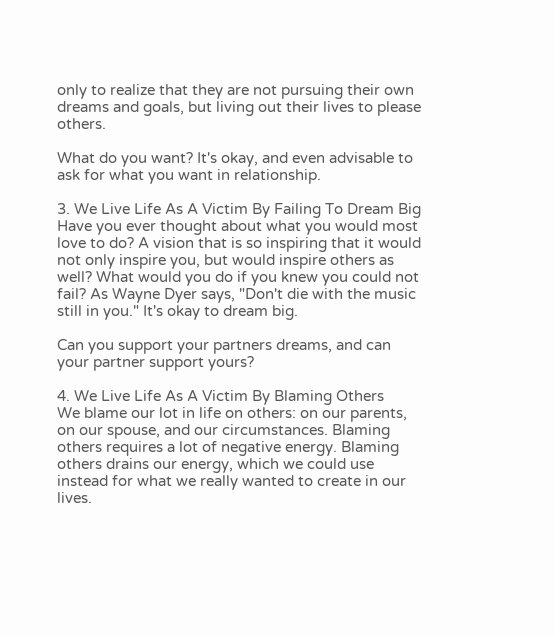only to realize that they are not pursuing their own dreams and goals, but living out their lives to please others.

What do you want? It's okay, and even advisable to ask for what you want in relationship.

3. We Live Life As A Victim By Failing To Dream Big
Have you ever thought about what you would most love to do? A vision that is so inspiring that it would not only inspire you, but would inspire others as well? What would you do if you knew you could not fail? As Wayne Dyer says, "Don't die with the music still in you." It's okay to dream big.

Can you support your partners dreams, and can your partner support yours?

4. We Live Life As A Victim By Blaming Others
We blame our lot in life on others: on our parents, on our spouse, and our circumstances. Blaming others requires a lot of negative energy. Blaming others drains our energy, which we could use instead for what we really wanted to create in our lives.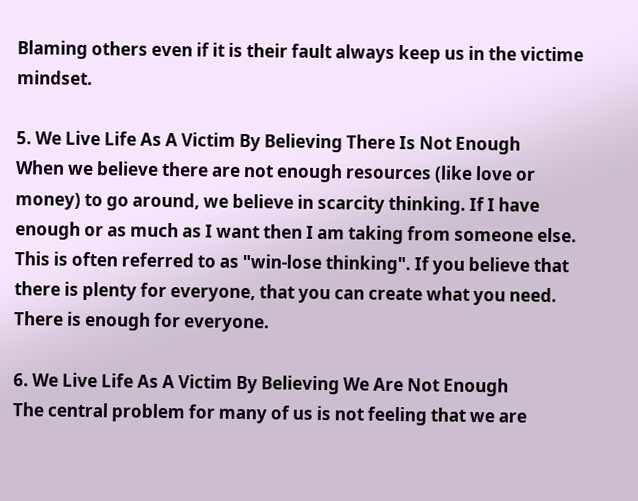Blaming others even if it is their fault always keep us in the victime mindset.

5. We Live Life As A Victim By Believing There Is Not Enough
When we believe there are not enough resources (like love or money) to go around, we believe in scarcity thinking. If I have enough or as much as I want then I am taking from someone else. This is often referred to as "win-lose thinking". If you believe that there is plenty for everyone, that you can create what you need. There is enough for everyone.

6. We Live Life As A Victim By Believing We Are Not Enough
The central problem for many of us is not feeling that we are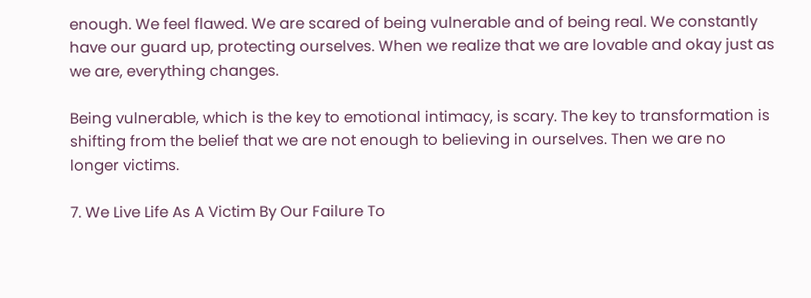enough. We feel flawed. We are scared of being vulnerable and of being real. We constantly have our guard up, protecting ourselves. When we realize that we are lovable and okay just as we are, everything changes.

Being vulnerable, which is the key to emotional intimacy, is scary. The key to transformation is shifting from the belief that we are not enough to believing in ourselves. Then we are no longer victims.

7. We Live Life As A Victim By Our Failure To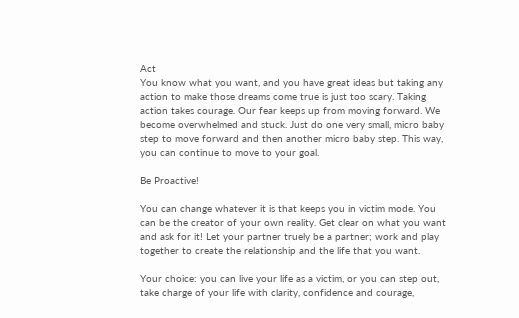Act
You know what you want, and you have great ideas but taking any action to make those dreams come true is just too scary. Taking action takes courage. Our fear keeps up from moving forward. We become overwhelmed and stuck. Just do one very small, micro baby step to move forward and then another micro baby step. This way, you can continue to move to your goal.

Be Proactive!

You can change whatever it is that keeps you in victim mode. You can be the creator of your own reality. Get clear on what you want and ask for it! Let your partner truely be a partner; work and play together to create the relationship and the life that you want.

Your choice: you can live your life as a victim, or you can step out, take charge of your life with clarity, confidence and courage,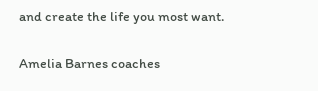and create the life you most want.

Amelia Barnes coaches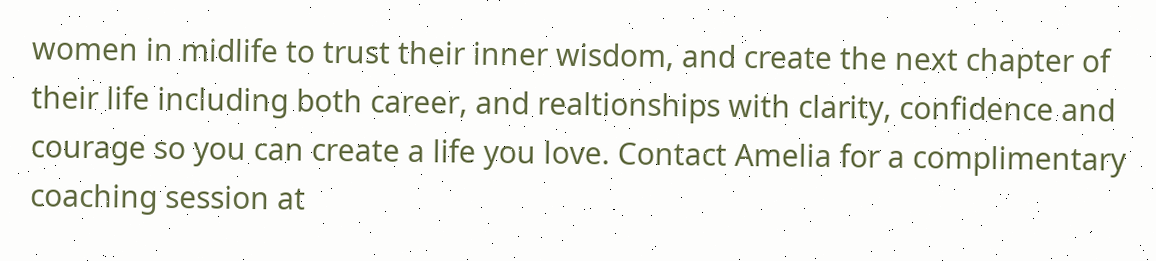women in midlife to trust their inner wisdom, and create the next chapter of their life including both career, and realtionships with clarity, confidence and courage so you can create a life you love. Contact Amelia for a complimentary coaching session at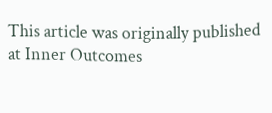This article was originally published at Inner Outcomes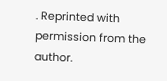. Reprinted with permission from the author.